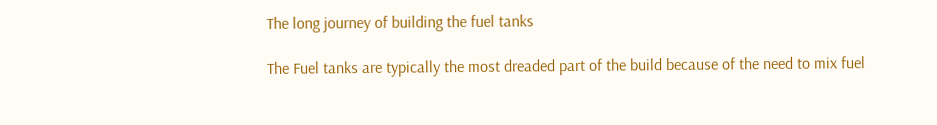The long journey of building the fuel tanks

The Fuel tanks are typically the most dreaded part of the build because of the need to mix fuel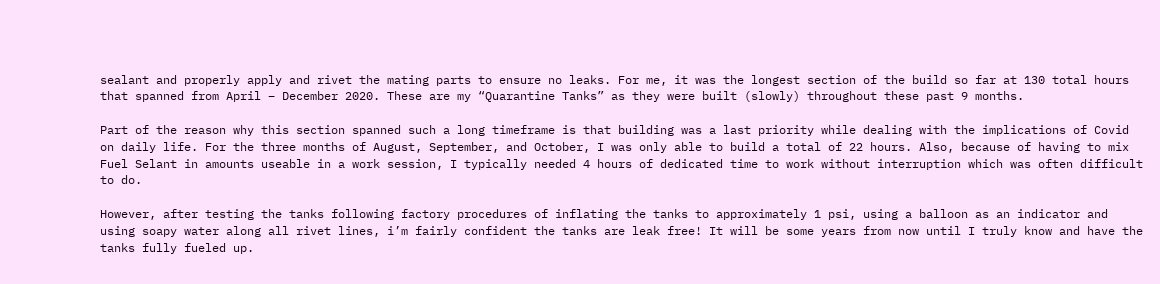sealant and properly apply and rivet the mating parts to ensure no leaks. For me, it was the longest section of the build so far at 130 total hours that spanned from April – December 2020. These are my “Quarantine Tanks” as they were built (slowly) throughout these past 9 months.

Part of the reason why this section spanned such a long timeframe is that building was a last priority while dealing with the implications of Covid on daily life. For the three months of August, September, and October, I was only able to build a total of 22 hours. Also, because of having to mix Fuel Selant in amounts useable in a work session, I typically needed 4 hours of dedicated time to work without interruption which was often difficult to do.

However, after testing the tanks following factory procedures of inflating the tanks to approximately 1 psi, using a balloon as an indicator and using soapy water along all rivet lines, i’m fairly confident the tanks are leak free! It will be some years from now until I truly know and have the tanks fully fueled up.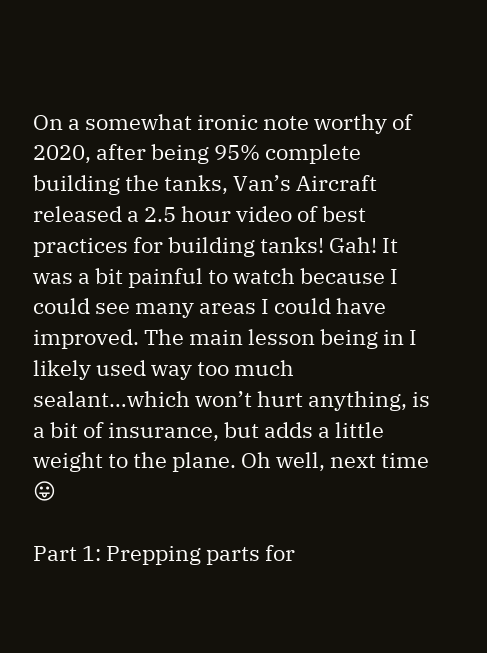On a somewhat ironic note worthy of 2020, after being 95% complete building the tanks, Van’s Aircraft released a 2.5 hour video of best practices for building tanks! Gah! It was a bit painful to watch because I could see many areas I could have improved. The main lesson being in I likely used way too much sealant…which won’t hurt anything, is a bit of insurance, but adds a little weight to the plane. Oh well, next time 😛

Part 1: Prepping parts for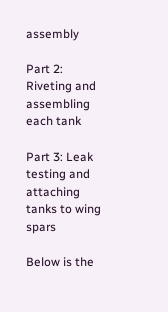assembly

Part 2: Riveting and assembling each tank

Part 3: Leak testing and attaching tanks to wing spars

Below is the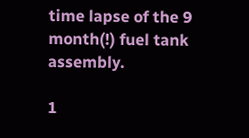time lapse of the 9 month(!) fuel tank assembly.

1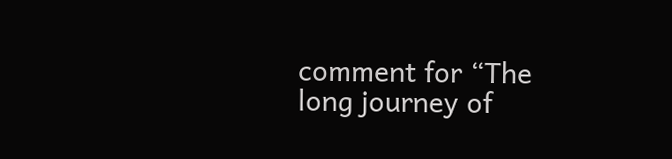comment for “The long journey of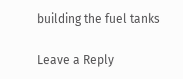building the fuel tanks

Leave a Reply